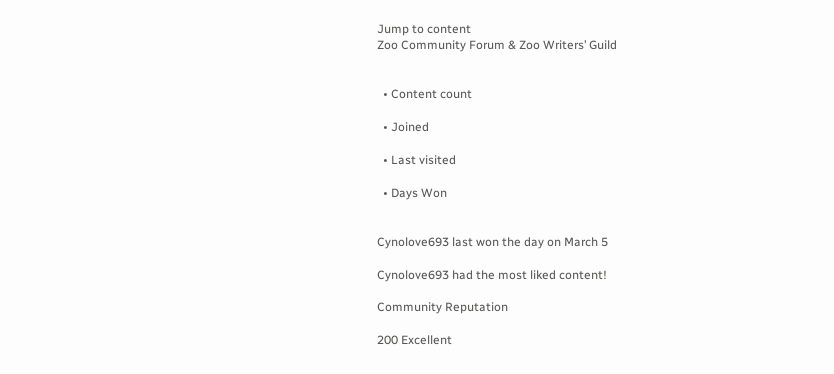Jump to content
Zoo Community Forum & Zoo Writers’ Guild


  • Content count

  • Joined

  • Last visited

  • Days Won


Cynolove693 last won the day on March 5

Cynolove693 had the most liked content!

Community Reputation

200 Excellent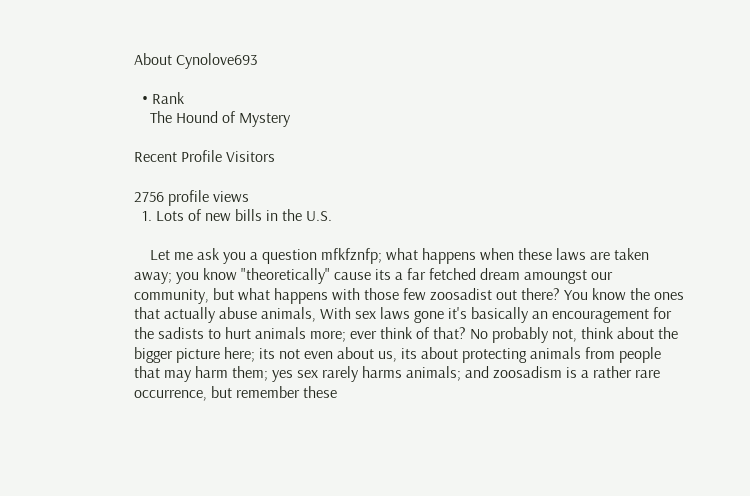About Cynolove693

  • Rank
    The Hound of Mystery

Recent Profile Visitors

2756 profile views
  1. Lots of new bills in the U.S.

    Let me ask you a question mfkfznfp; what happens when these laws are taken away; you know "theoretically" cause its a far fetched dream amoungst our community, but what happens with those few zoosadist out there? You know the ones that actually abuse animals, With sex laws gone it's basically an encouragement for the sadists to hurt animals more; ever think of that? No probably not, think about the bigger picture here; its not even about us, its about protecting animals from people that may harm them; yes sex rarely harms animals; and zoosadism is a rather rare occurrence, but remember these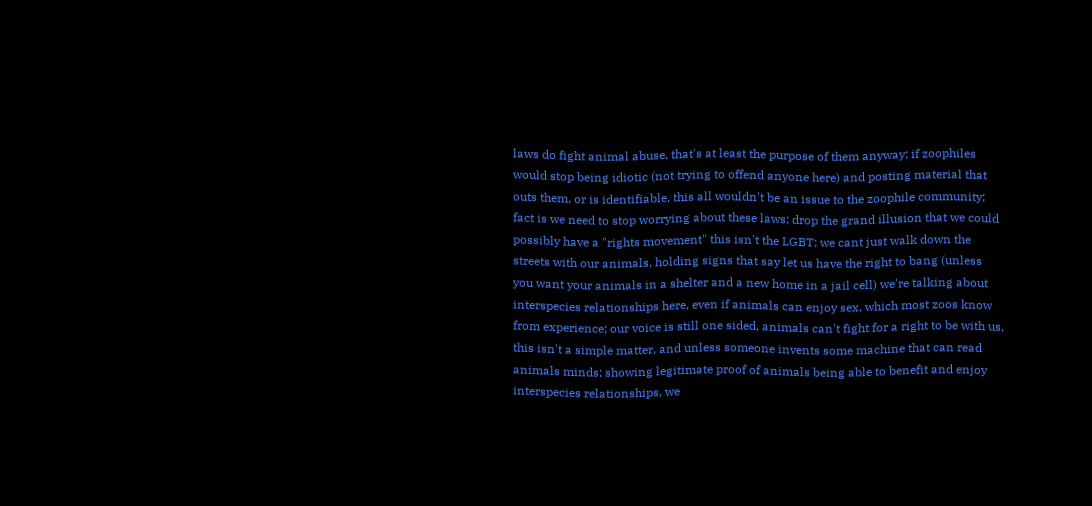laws do fight animal abuse, that's at least the purpose of them anyway; if zoophiles would stop being idiotic (not trying to offend anyone here) and posting material that outs them, or is identifiable, this all wouldn't be an issue to the zoophile community; fact is we need to stop worrying about these laws; drop the grand illusion that we could possibly have a "rights movement" this isn't the LGBT; we cant just walk down the streets with our animals, holding signs that say let us have the right to bang (unless you want your animals in a shelter and a new home in a jail cell) we're talking about interspecies relationships here, even if animals can enjoy sex, which most zoos know from experience; our voice is still one sided, animals can't fight for a right to be with us, this isn't a simple matter, and unless someone invents some machine that can read animals minds; showing legitimate proof of animals being able to benefit and enjoy interspecies relationships, we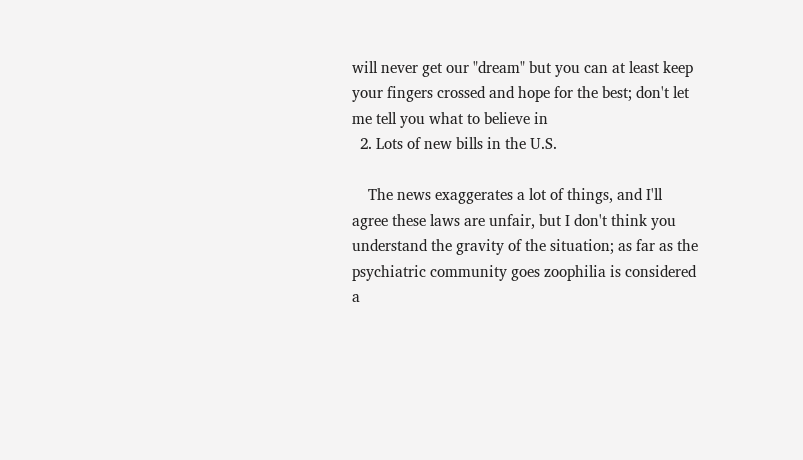will never get our "dream" but you can at least keep your fingers crossed and hope for the best; don't let me tell you what to believe in
  2. Lots of new bills in the U.S.

    The news exaggerates a lot of things, and I'll agree these laws are unfair, but I don't think you understand the gravity of the situation; as far as the psychiatric community goes zoophilia is considered a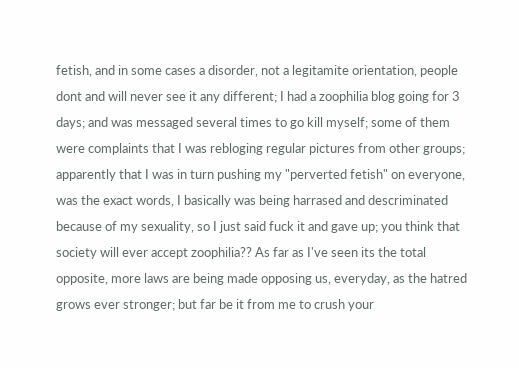fetish, and in some cases a disorder, not a legitamite orientation, people dont and will never see it any different; I had a zoophilia blog going for 3 days; and was messaged several times to go kill myself; some of them were complaints that I was rebloging regular pictures from other groups; apparently that I was in turn pushing my "perverted fetish" on everyone, was the exact words, I basically was being harrased and descriminated because of my sexuality, so I just said fuck it and gave up; you think that society will ever accept zoophilia?? As far as I've seen its the total opposite, more laws are being made opposing us, everyday, as the hatred grows ever stronger; but far be it from me to crush your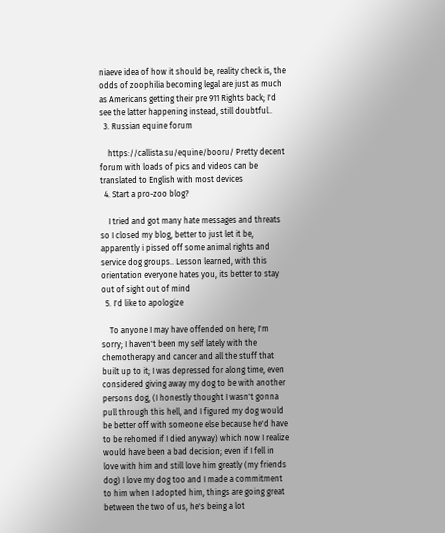niaeve idea of how it should be, reality check is, the odds of zoophilia becoming legal are just as much as Americans getting their pre 911 Rights back; I'd see the latter happening instead, still doubtful..
  3. Russian equine forum

    https://callista.su/equine/booru/ Pretty decent forum with loads of pics and videos can be translated to English with most devices
  4. Start a pro-zoo blog?

    I tried and got many hate messages and threats so I closed my blog, better to just let it be, apparently i pissed off some animal rights and service dog groups.. Lesson learned, with this orientation everyone hates you, its better to stay out of sight out of mind
  5. I'd like to apologize

    To anyone I may have offended on here; I'm sorry; I haven't been my self lately with the chemotherapy and cancer and all the stuff that built up to it; I was depressed for along time, even considered giving away my dog to be with another persons dog, (I honestly thought I wasn't gonna pull through this hell, and I figured my dog would be better off with someone else because he'd have to be rehomed if I died anyway) which now I realize would have been a bad decision; even if I fell in love with him and still love him greatly (my friends dog) I love my dog too and I made a commitment to him when I adopted him, things are going great between the two of us, he's being a lot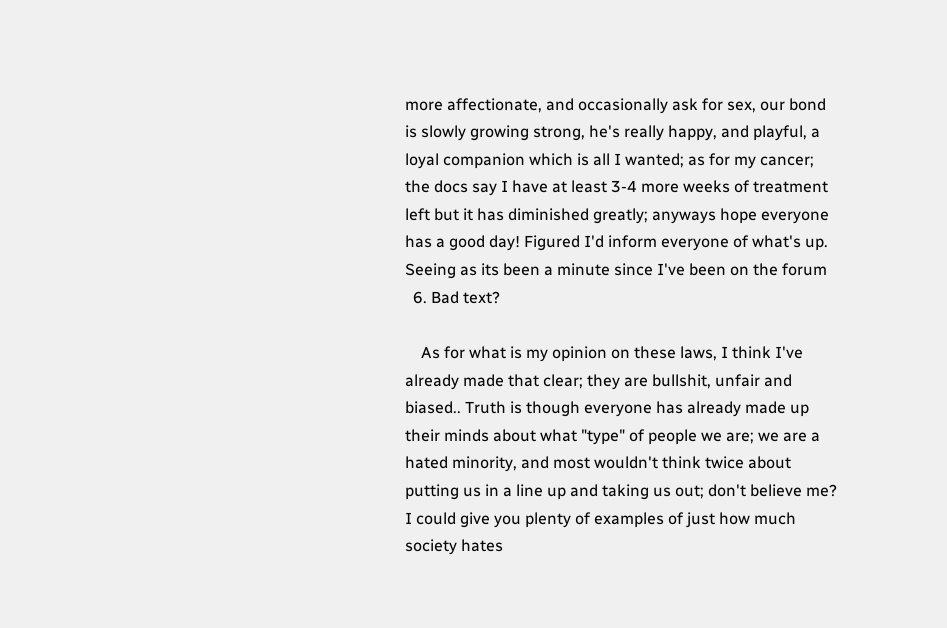more affectionate, and occasionally ask for sex, our bond is slowly growing strong, he's really happy, and playful, a loyal companion which is all I wanted; as for my cancer; the docs say I have at least 3-4 more weeks of treatment left but it has diminished greatly; anyways hope everyone has a good day! Figured I'd inform everyone of what's up. Seeing as its been a minute since I've been on the forum
  6. Bad text?

    As for what is my opinion on these laws, I think I've already made that clear; they are bullshit, unfair and biased.. Truth is though everyone has already made up their minds about what "type" of people we are; we are a hated minority, and most wouldn't think twice about putting us in a line up and taking us out; don't believe me? I could give you plenty of examples of just how much society hates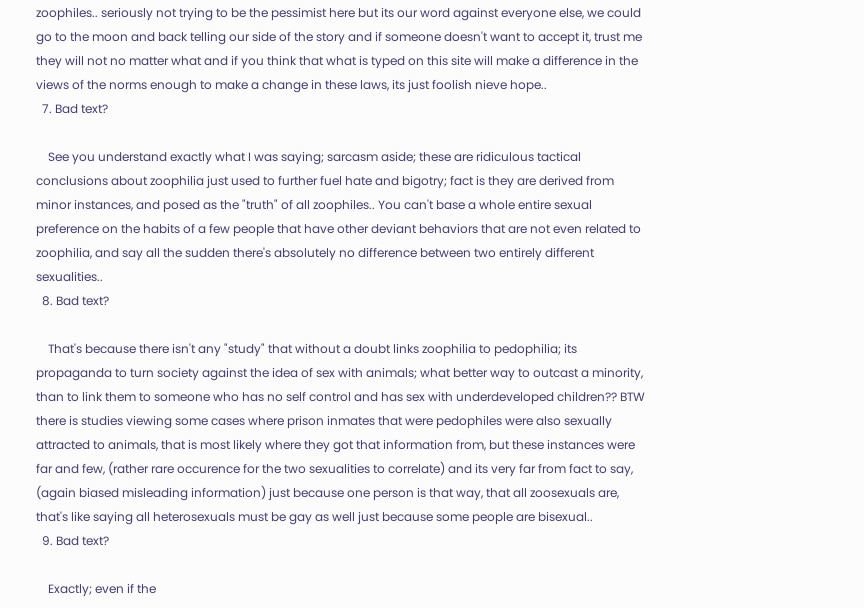zoophiles.. seriously not trying to be the pessimist here but its our word against everyone else, we could go to the moon and back telling our side of the story and if someone doesn't want to accept it, trust me they will not no matter what and if you think that what is typed on this site will make a difference in the views of the norms enough to make a change in these laws, its just foolish nieve hope..
  7. Bad text?

    See you understand exactly what I was saying; sarcasm aside; these are ridiculous tactical conclusions about zoophilia just used to further fuel hate and bigotry; fact is they are derived from minor instances, and posed as the "truth" of all zoophiles.. You can't base a whole entire sexual preference on the habits of a few people that have other deviant behaviors that are not even related to zoophilia, and say all the sudden there's absolutely no difference between two entirely different sexualities..
  8. Bad text?

    That's because there isn't any "study" that without a doubt links zoophilia to pedophilia; its propaganda to turn society against the idea of sex with animals; what better way to outcast a minority, than to link them to someone who has no self control and has sex with underdeveloped children?? BTW there is studies viewing some cases where prison inmates that were pedophiles were also sexually attracted to animals, that is most likely where they got that information from, but these instances were far and few, (rather rare occurence for the two sexualities to correlate) and its very far from fact to say, (again biased misleading information) just because one person is that way, that all zoosexuals are, that's like saying all heterosexuals must be gay as well just because some people are bisexual..
  9. Bad text?

    Exactly; even if the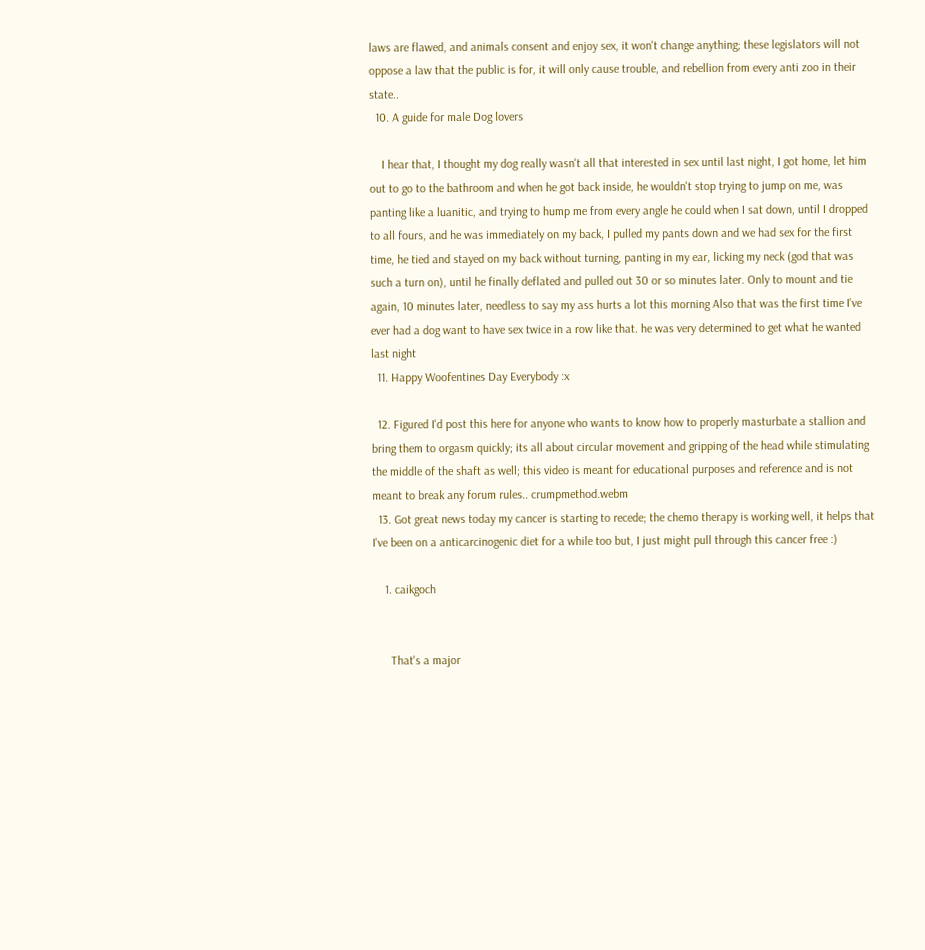laws are flawed, and animals consent and enjoy sex, it won't change anything; these legislators will not oppose a law that the public is for, it will only cause trouble, and rebellion from every anti zoo in their state..
  10. A guide for male Dog lovers

    I hear that, I thought my dog really wasn't all that interested in sex until last night, I got home, let him out to go to the bathroom and when he got back inside, he wouldn't stop trying to jump on me, was panting like a luanitic, and trying to hump me from every angle he could when I sat down, until I dropped to all fours, and he was immediately on my back, I pulled my pants down and we had sex for the first time, he tied and stayed on my back without turning, panting in my ear, licking my neck (god that was such a turn on), until he finally deflated and pulled out 30 or so minutes later. Only to mount and tie again, 10 minutes later, needless to say my ass hurts a lot this morning Also that was the first time I've ever had a dog want to have sex twice in a row like that. he was very determined to get what he wanted last night
  11. Happy Woofentines Day Everybody :x

  12. Figured I'd post this here for anyone who wants to know how to properly masturbate a stallion and bring them to orgasm quickly; its all about circular movement and gripping of the head while stimulating the middle of the shaft as well; this video is meant for educational purposes and reference and is not meant to break any forum rules.. crumpmethod.webm
  13. Got great news today my cancer is starting to recede; the chemo therapy is working well, it helps that I've been on a anticarcinogenic diet for a while too but, I just might pull through this cancer free :)

    1. caikgoch


      That's a major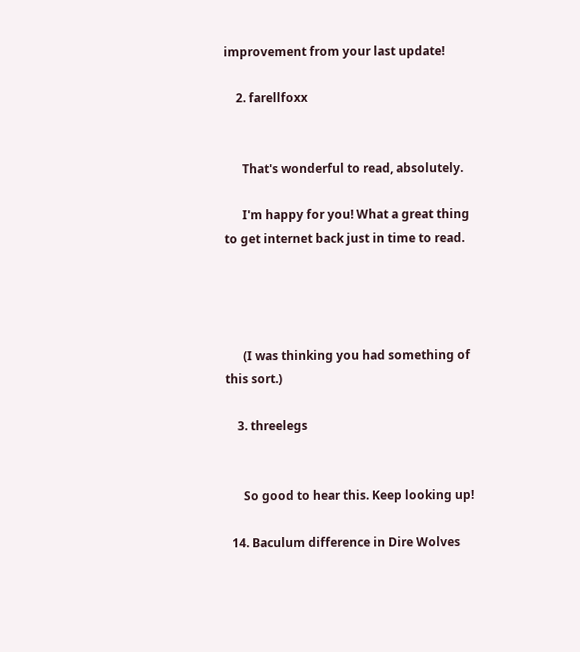improvement from your last update!

    2. farellfoxx


      That's wonderful to read, absolutely.

      I'm happy for you! What a great thing to get internet back just in time to read.




      (I was thinking you had something of this sort.)

    3. threelegs


      So good to hear this. Keep looking up!

  14. Baculum difference in Dire Wolves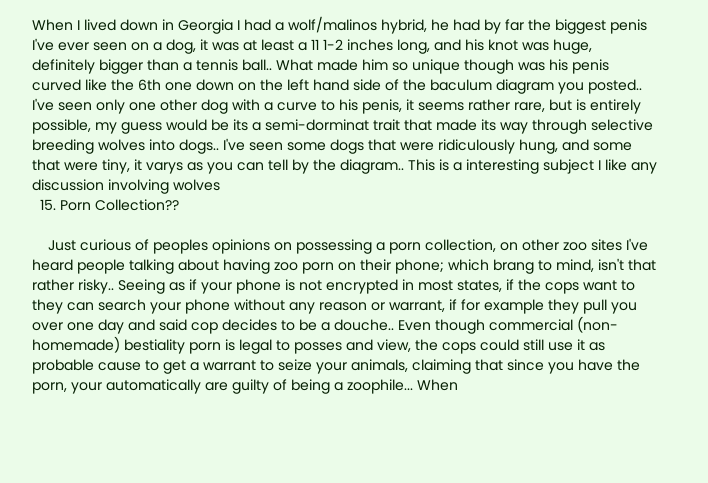When I lived down in Georgia I had a wolf/malinos hybrid, he had by far the biggest penis I've ever seen on a dog, it was at least a 11 1-2 inches long, and his knot was huge, definitely bigger than a tennis ball.. What made him so unique though was his penis curved like the 6th one down on the left hand side of the baculum diagram you posted.. I've seen only one other dog with a curve to his penis, it seems rather rare, but is entirely possible, my guess would be its a semi-dorminat trait that made its way through selective breeding wolves into dogs.. I've seen some dogs that were ridiculously hung, and some that were tiny, it varys as you can tell by the diagram.. This is a interesting subject I like any discussion involving wolves
  15. Porn Collection??

    Just curious of peoples opinions on possessing a porn collection, on other zoo sites I've heard people talking about having zoo porn on their phone; which brang to mind, isn't that rather risky.. Seeing as if your phone is not encrypted in most states, if the cops want to they can search your phone without any reason or warrant, if for example they pull you over one day and said cop decides to be a douche.. Even though commercial (non-homemade) bestiality porn is legal to posses and view, the cops could still use it as probable cause to get a warrant to seize your animals, claiming that since you have the porn, your automatically are guilty of being a zoophile... When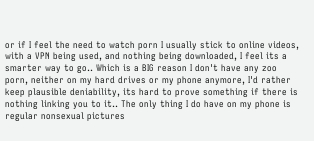or if I feel the need to watch porn I usually stick to online videos, with a VPN being used, and nothing being downloaded, I feel its a smarter way to go.. Which is a BIG reason I don't have any zoo porn, neither on my hard drives or my phone anymore, I'd rather keep plausible deniability, its hard to prove something if there is nothing linking you to it.. The only thing I do have on my phone is regular nonsexual pictures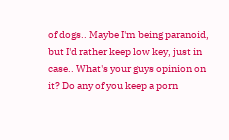of dogs.. Maybe I'm being paranoid, but I'd rather keep low key, just in case.. What's your guys opinion on it? Do any of you keep a porn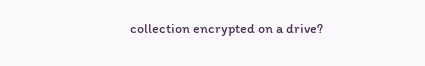collection encrypted on a drive?